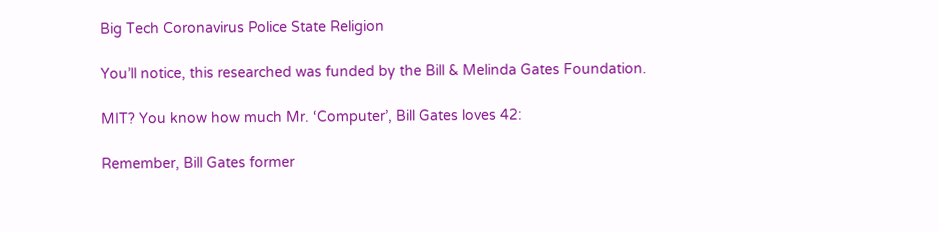Big Tech Coronavirus Police State Religion

You’ll notice, this researched was funded by the Bill & Melinda Gates Foundation.

MIT? You know how much Mr. ‘Computer’, Bill Gates loves 42:

Remember, Bill Gates former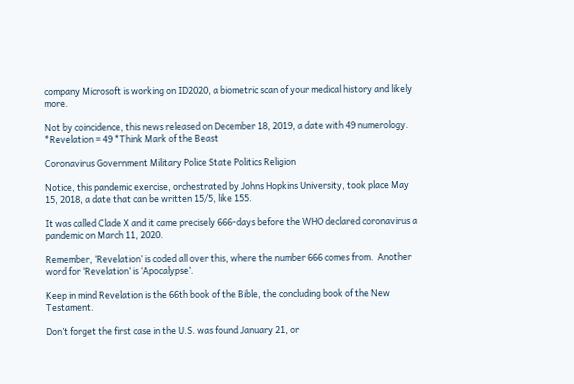company Microsoft is working on ID2020, a biometric scan of your medical history and likely more.

Not by coincidence, this news released on December 18, 2019, a date with 49 numerology. *Revelation = 49 *Think Mark of the Beast

Coronavirus Government Military Police State Politics Religion

Notice, this pandemic exercise, orchestrated by Johns Hopkins University, took place May 15, 2018, a date that can be written 15/5, like 155.

It was called Clade X and it came precisely 666-days before the WHO declared coronavirus a pandemic on March 11, 2020.

Remember, ‘Revelation’ is coded all over this, where the number 666 comes from.  Another word for ‘Revelation’ is ‘Apocalypse’.

Keep in mind Revelation is the 66th book of the Bible, the concluding book of the New Testament.

Don’t forget the first case in the U.S. was found January 21, or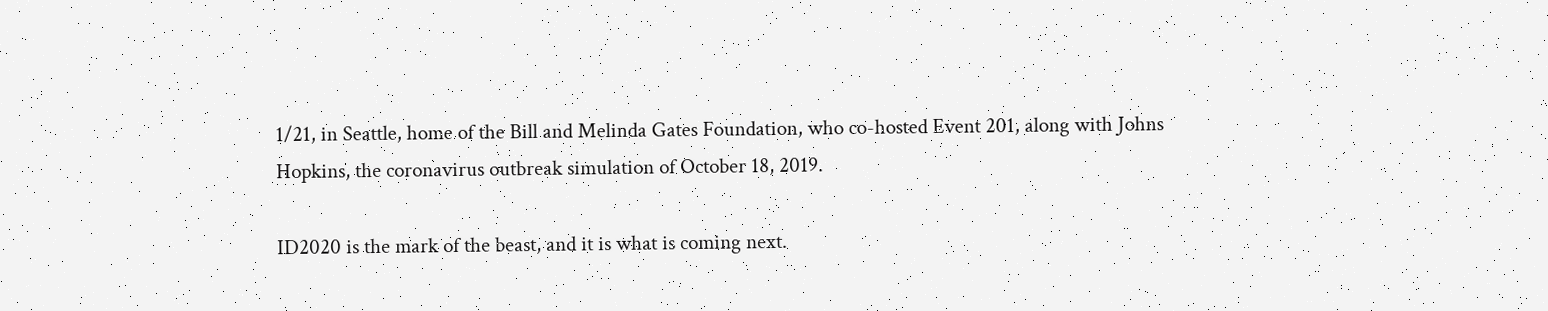1/21, in Seattle, home of the Bill and Melinda Gates Foundation, who co-hosted Event 201, along with Johns Hopkins, the coronavirus outbreak simulation of October 18, 2019.

ID2020 is the mark of the beast, and it is what is coming next.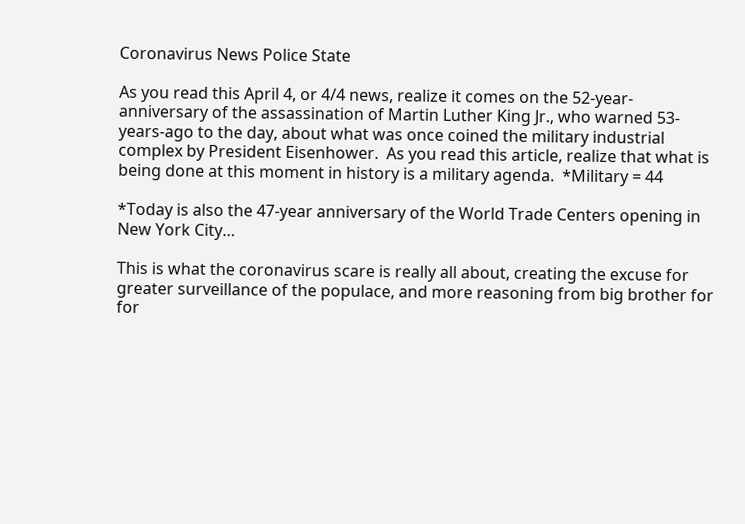Coronavirus News Police State

As you read this April 4, or 4/4 news, realize it comes on the 52-year-anniversary of the assassination of Martin Luther King Jr., who warned 53-years-ago to the day, about what was once coined the military industrial complex by President Eisenhower.  As you read this article, realize that what is being done at this moment in history is a military agenda.  *Military = 44

*Today is also the 47-year anniversary of the World Trade Centers opening in New York City…

This is what the coronavirus scare is really all about, creating the excuse for greater surveillance of the populace, and more reasoning from big brother for for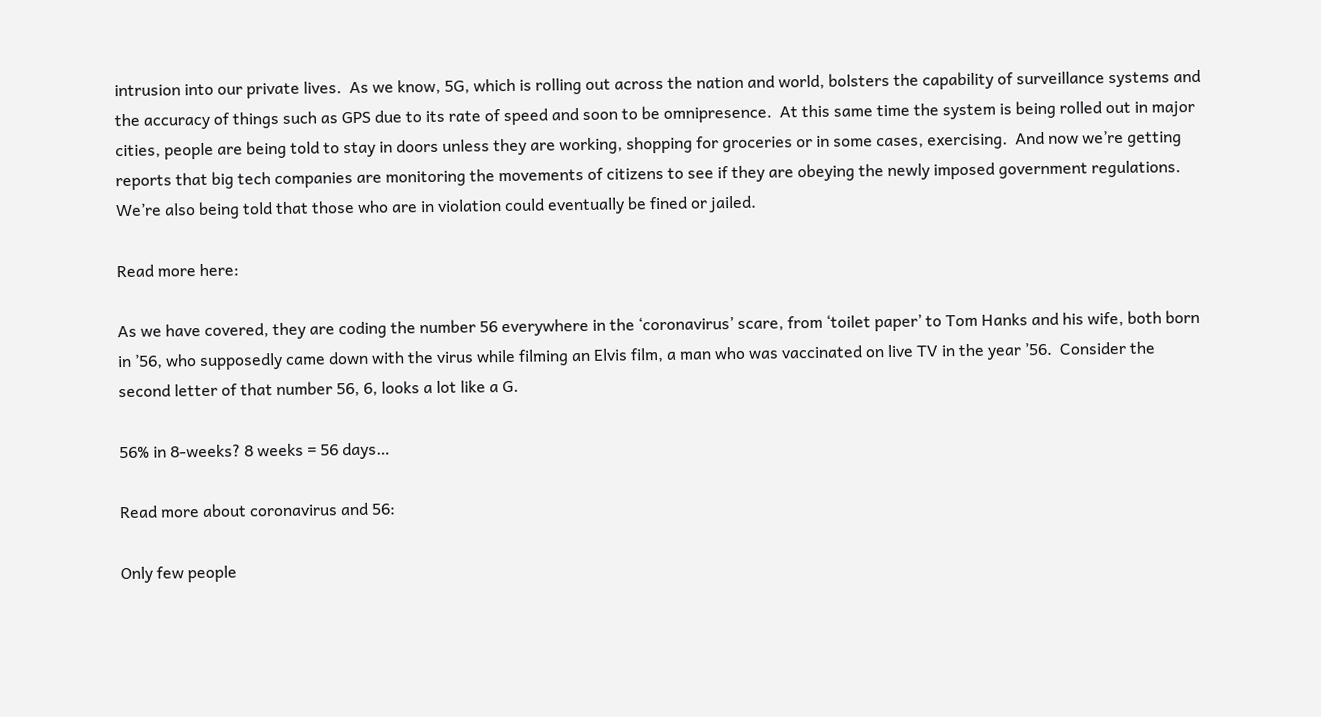intrusion into our private lives.  As we know, 5G, which is rolling out across the nation and world, bolsters the capability of surveillance systems and the accuracy of things such as GPS due to its rate of speed and soon to be omnipresence.  At this same time the system is being rolled out in major cities, people are being told to stay in doors unless they are working, shopping for groceries or in some cases, exercising.  And now we’re getting reports that big tech companies are monitoring the movements of citizens to see if they are obeying the newly imposed government regulations.  We’re also being told that those who are in violation could eventually be fined or jailed.

Read more here:

As we have covered, they are coding the number 56 everywhere in the ‘coronavirus’ scare, from ‘toilet paper’ to Tom Hanks and his wife, both born in ’56, who supposedly came down with the virus while filming an Elvis film, a man who was vaccinated on live TV in the year ’56.  Consider the second letter of that number 56, 6, looks a lot like a G.

56% in 8-weeks? 8 weeks = 56 days…

Read more about coronavirus and 56:

Only few people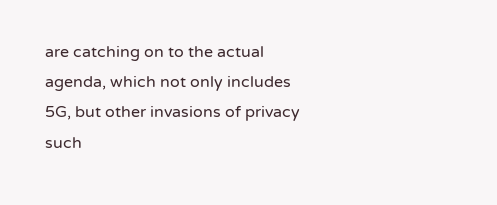are catching on to the actual agenda, which not only includes 5G, but other invasions of privacy such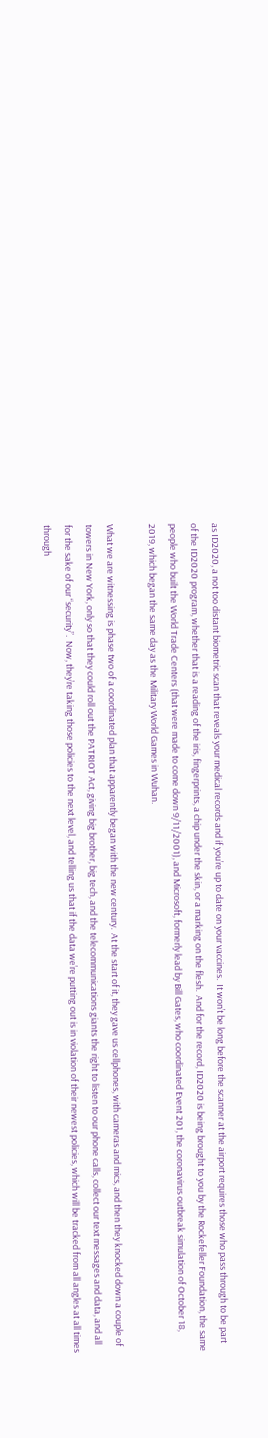as ID2020, a not too distant biometric scan that reveals your medical records and if you’re up to date on your vaccines.  It won’t be long before the scanner at the airport requires those who pass through to be part of the ID2020 program, whether that is a reading of the iris, fingerprints, a chip under the skin, or a marking on the flesh.  And for the record, ID2020 is being brought to you by the Rockefeller Foundation, the same people who built the World Trade Centers (that were made to come down 9/11/2001), and Microsoft, formerly lead by Bill Gates, who coordinated Event 201, the coronavirus outbreak simulation of October 18, 2019, which began the same day as the Military World Games in Wuhan.

What we are witnessing is phase two of a coordinated plan that apparently began with the new century.  At the start of it, they gave us cellphones, with cameras and mics, and then they knocked down a couple of towers in New York, only so that they could roll out the PATRIOT Act, giving big brother, big tech, and the telecommunications giants the right to listen to our phone calls, collect our text messages and data, and all for the sake of our “security”.  Now, they’re taking those policies to the next level, and telling us that if the data we’re putting out is in violation of their newest policies, which will be tracked from all angles at all times through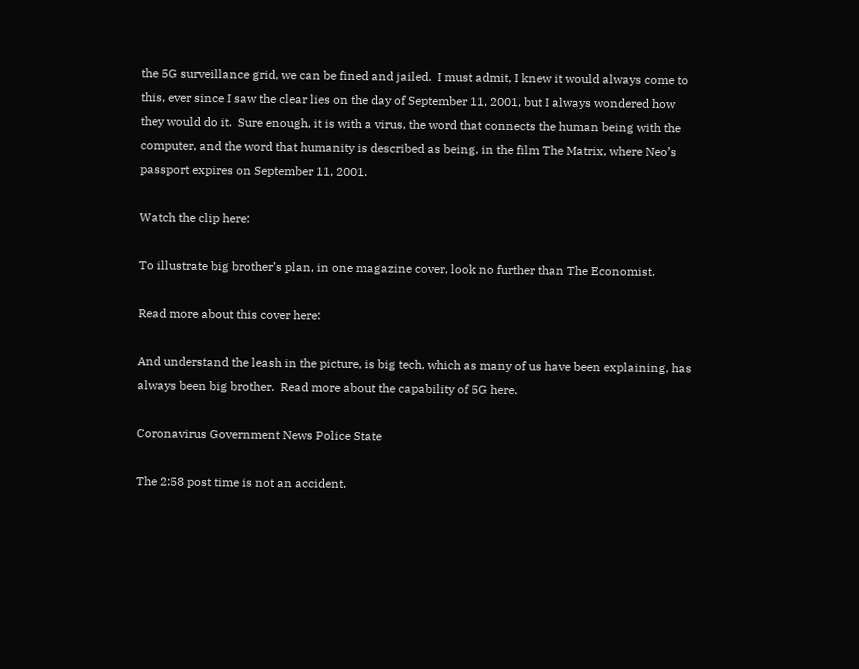the 5G surveillance grid, we can be fined and jailed.  I must admit, I knew it would always come to this, ever since I saw the clear lies on the day of September 11, 2001, but I always wondered how they would do it.  Sure enough, it is with a virus, the word that connects the human being with the computer, and the word that humanity is described as being, in the film The Matrix, where Neo’s passport expires on September 11, 2001.

Watch the clip here:

To illustrate big brother’s plan, in one magazine cover, look no further than The Economist.

Read more about this cover here:

And understand the leash in the picture, is big tech, which as many of us have been explaining, has always been big brother.  Read more about the capability of 5G here.

Coronavirus Government News Police State

The 2:58 post time is not an accident.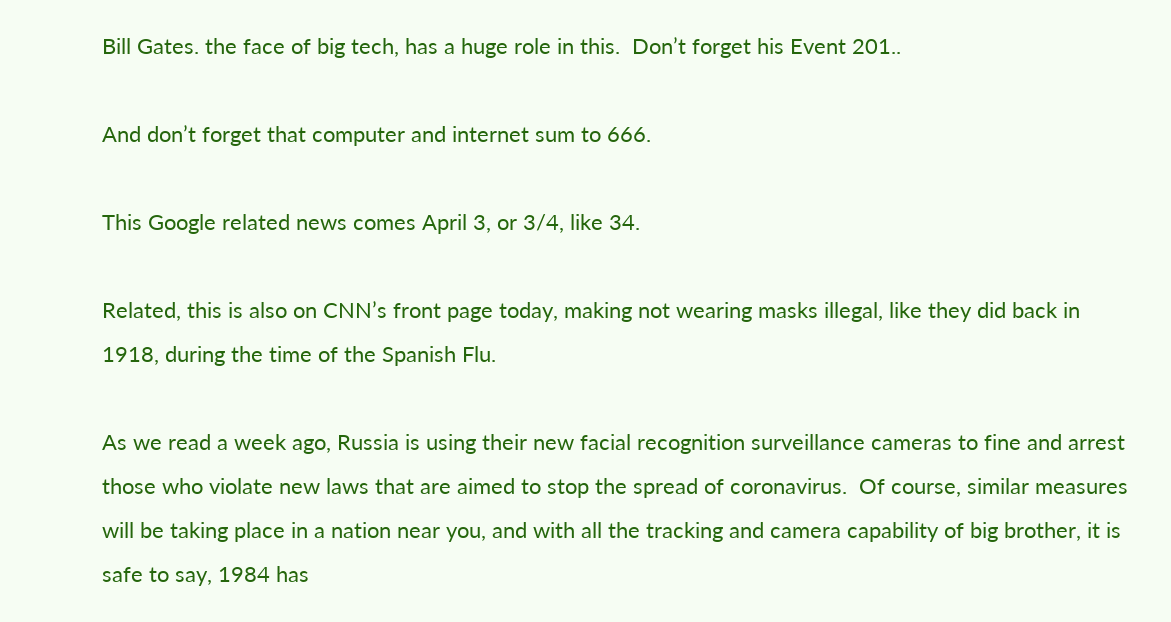Bill Gates. the face of big tech, has a huge role in this.  Don’t forget his Event 201..

And don’t forget that computer and internet sum to 666.

This Google related news comes April 3, or 3/4, like 34.

Related, this is also on CNN’s front page today, making not wearing masks illegal, like they did back in 1918, during the time of the Spanish Flu.

As we read a week ago, Russia is using their new facial recognition surveillance cameras to fine and arrest those who violate new laws that are aimed to stop the spread of coronavirus.  Of course, similar measures will be taking place in a nation near you, and with all the tracking and camera capability of big brother, it is safe to say, 1984 has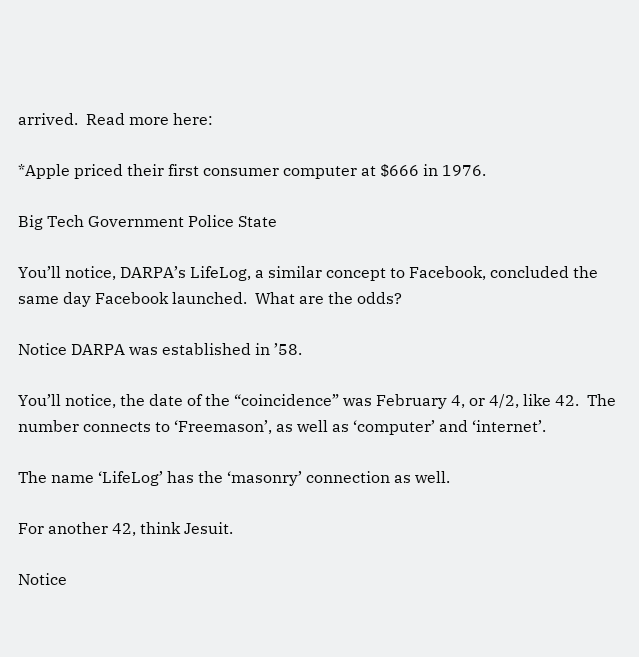arrived.  Read more here:

*Apple priced their first consumer computer at $666 in 1976.

Big Tech Government Police State

You’ll notice, DARPA’s LifeLog, a similar concept to Facebook, concluded the same day Facebook launched.  What are the odds?

Notice DARPA was established in ’58.

You’ll notice, the date of the “coincidence” was February 4, or 4/2, like 42.  The number connects to ‘Freemason’, as well as ‘computer’ and ‘internet’.

The name ‘LifeLog’ has the ‘masonry’ connection as well.

For another 42, think Jesuit.

Notice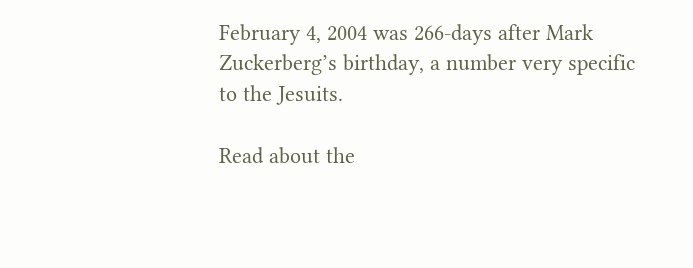February 4, 2004 was 266-days after Mark Zuckerberg’s birthday, a number very specific to the Jesuits.

Read about the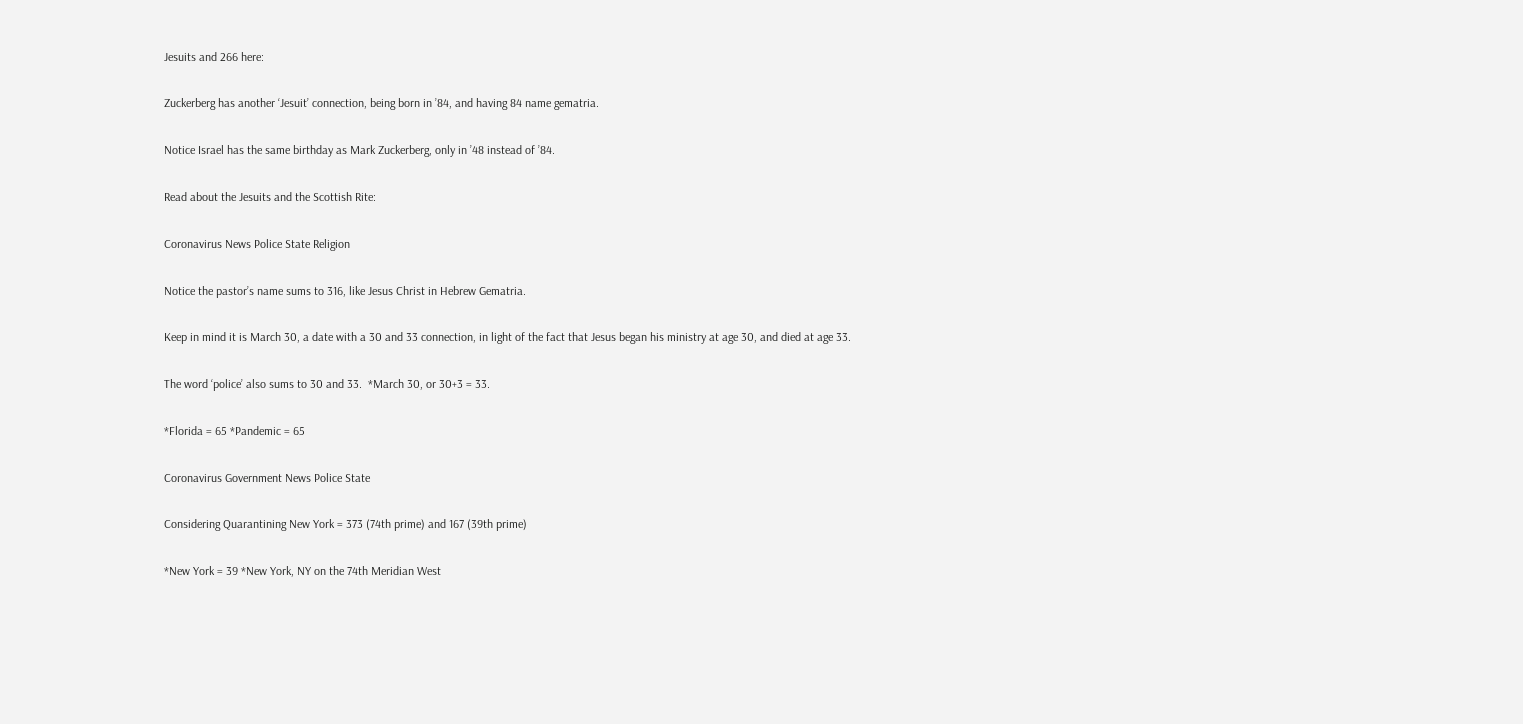Jesuits and 266 here:

Zuckerberg has another ‘Jesuit’ connection, being born in ’84, and having 84 name gematria.

Notice Israel has the same birthday as Mark Zuckerberg, only in ’48 instead of ’84.

Read about the Jesuits and the Scottish Rite:

Coronavirus News Police State Religion

Notice the pastor’s name sums to 316, like Jesus Christ in Hebrew Gematria.

Keep in mind it is March 30, a date with a 30 and 33 connection, in light of the fact that Jesus began his ministry at age 30, and died at age 33.

The word ‘police’ also sums to 30 and 33.  *March 30, or 30+3 = 33.

*Florida = 65 *Pandemic = 65

Coronavirus Government News Police State

Considering Quarantining New York = 373 (74th prime) and 167 (39th prime)

*New York = 39 *New York, NY on the 74th Meridian West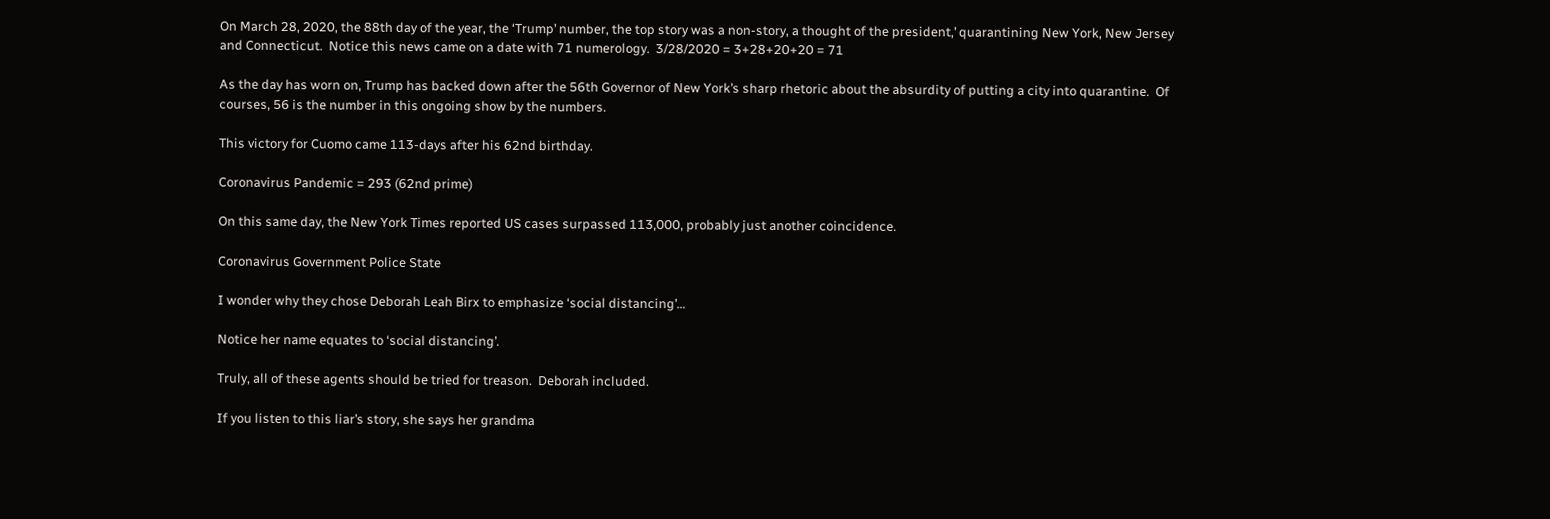On March 28, 2020, the 88th day of the year, the ‘Trump’ number, the top story was a non-story, a thought of the president,’ quarantining New York, New Jersey and Connecticut.  Notice this news came on a date with 71 numerology.  3/28/2020 = 3+28+20+20 = 71

As the day has worn on, Trump has backed down after the 56th Governor of New York’s sharp rhetoric about the absurdity of putting a city into quarantine.  Of courses, 56 is the number in this ongoing show by the numbers.

This victory for Cuomo came 113-days after his 62nd birthday.

Coronavirus Pandemic = 293 (62nd prime)

On this same day, the New York Times reported US cases surpassed 113,000, probably just another coincidence.

Coronavirus Government Police State

I wonder why they chose Deborah Leah Birx to emphasize ‘social distancing’…

Notice her name equates to ‘social distancing’.

Truly, all of these agents should be tried for treason.  Deborah included.

If you listen to this liar’s story, she says her grandma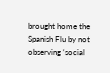brought home the Spanish Flu by not observing ‘social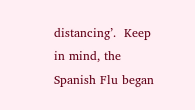distancing’.  Keep in mind, the Spanish Flu began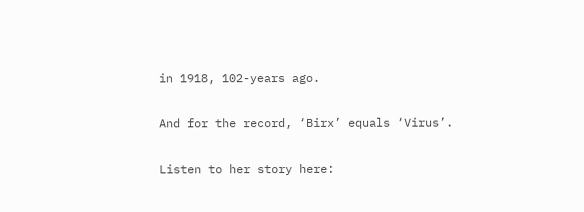in 1918, 102-years ago.

And for the record, ‘Birx’ equals ‘Virus’.

Listen to her story here: